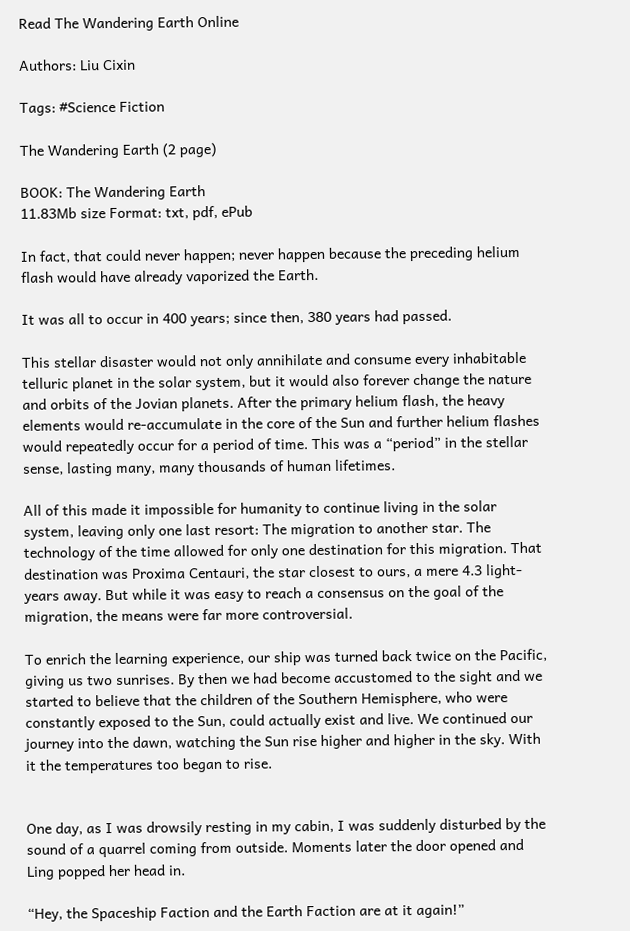Read The Wandering Earth Online

Authors: Liu Cixin

Tags: #Science Fiction

The Wandering Earth (2 page)

BOOK: The Wandering Earth
11.83Mb size Format: txt, pdf, ePub

In fact, that could never happen; never happen because the preceding helium flash would have already vaporized the Earth.

It was all to occur in 400 years; since then, 380 years had passed.

This stellar disaster would not only annihilate and consume every inhabitable telluric planet in the solar system, but it would also forever change the nature and orbits of the Jovian planets. After the primary helium flash, the heavy elements would re-accumulate in the core of the Sun and further helium flashes would repeatedly occur for a period of time. This was a “period” in the stellar sense, lasting many, many thousands of human lifetimes.

All of this made it impossible for humanity to continue living in the solar system, leaving only one last resort: The migration to another star. The technology of the time allowed for only one destination for this migration. That destination was Proxima Centauri, the star closest to ours, a mere 4.3 light-years away. But while it was easy to reach a consensus on the goal of the migration, the means were far more controversial.

To enrich the learning experience, our ship was turned back twice on the Pacific, giving us two sunrises. By then we had become accustomed to the sight and we started to believe that the children of the Southern Hemisphere, who were constantly exposed to the Sun, could actually exist and live. We continued our journey into the dawn, watching the Sun rise higher and higher in the sky. With it the temperatures too began to rise.


One day, as I was drowsily resting in my cabin, I was suddenly disturbed by the sound of a quarrel coming from outside. Moments later the door opened and Ling popped her head in.

“Hey, the Spaceship Faction and the Earth Faction are at it again!”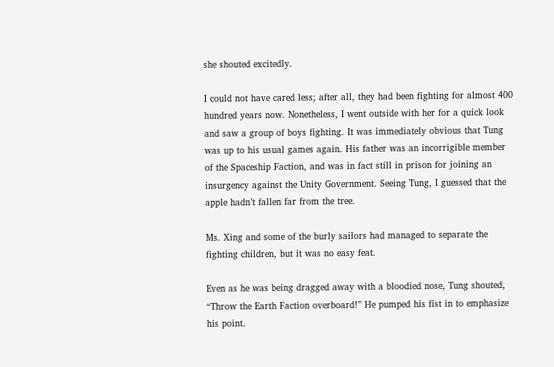she shouted excitedly.

I could not have cared less; after all, they had been fighting for almost 400 hundred years now. Nonetheless, I went outside with her for a quick look and saw a group of boys fighting. It was immediately obvious that Tung was up to his usual games again. His father was an incorrigible member of the Spaceship Faction, and was in fact still in prison for joining an insurgency against the Unity Government. Seeing Tung, I guessed that the apple hadn’t fallen far from the tree.

Ms. Xing and some of the burly sailors had managed to separate the fighting children, but it was no easy feat.

Even as he was being dragged away with a bloodied nose, Tung shouted, “Throw the Earth Faction overboard!” He pumped his fist in to emphasize his point.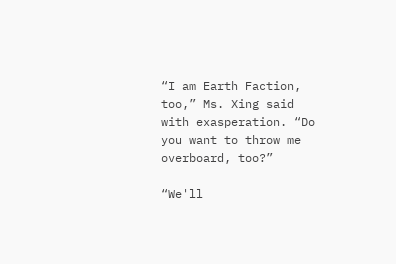“I am Earth Faction, too,” Ms. Xing said with exasperation. “Do you want to throw me overboard, too?”

“We'll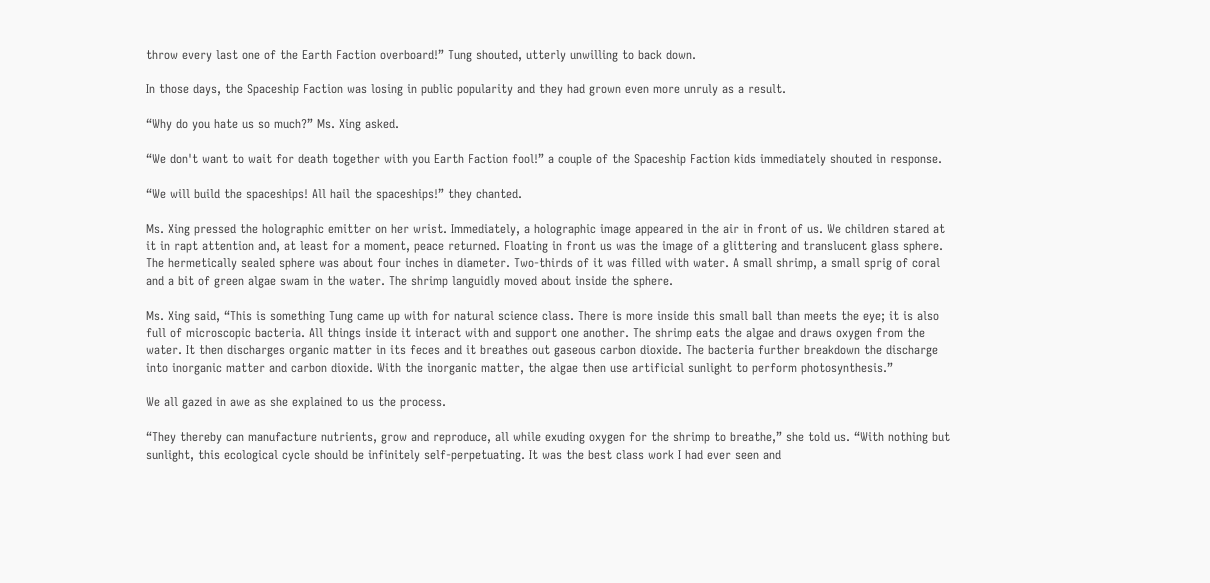throw every last one of the Earth Faction overboard!” Tung shouted, utterly unwilling to back down.

In those days, the Spaceship Faction was losing in public popularity and they had grown even more unruly as a result.

“Why do you hate us so much?” Ms. Xing asked.

“We don't want to wait for death together with you Earth Faction fool!” a couple of the Spaceship Faction kids immediately shouted in response.

“We will build the spaceships! All hail the spaceships!” they chanted.

Ms. Xing pressed the holographic emitter on her wrist. Immediately, a holographic image appeared in the air in front of us. We children stared at it in rapt attention and, at least for a moment, peace returned. Floating in front us was the image of a glittering and translucent glass sphere. The hermetically sealed sphere was about four inches in diameter. Two-thirds of it was filled with water. A small shrimp, a small sprig of coral and a bit of green algae swam in the water. The shrimp languidly moved about inside the sphere.

Ms. Xing said, “This is something Tung came up with for natural science class. There is more inside this small ball than meets the eye; it is also full of microscopic bacteria. All things inside it interact with and support one another. The shrimp eats the algae and draws oxygen from the water. It then discharges organic matter in its feces and it breathes out gaseous carbon dioxide. The bacteria further breakdown the discharge into inorganic matter and carbon dioxide. With the inorganic matter, the algae then use artificial sunlight to perform photosynthesis.”

We all gazed in awe as she explained to us the process.

“They thereby can manufacture nutrients, grow and reproduce, all while exuding oxygen for the shrimp to breathe,” she told us. “With nothing but sunlight, this ecological cycle should be infinitely self-perpetuating. It was the best class work I had ever seen and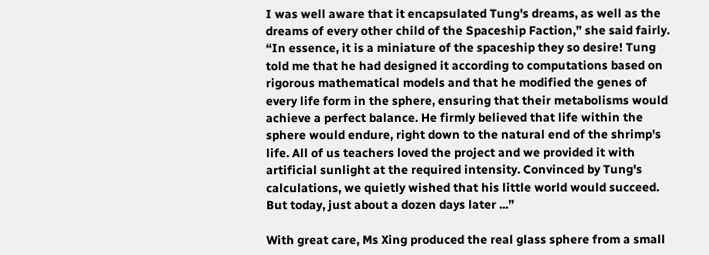I was well aware that it encapsulated Tung's dreams, as well as the dreams of every other child of the Spaceship Faction,” she said fairly. “In essence, it is a miniature of the spaceship they so desire! Tung told me that he had designed it according to computations based on rigorous mathematical models and that he modified the genes of every life form in the sphere, ensuring that their metabolisms would achieve a perfect balance. He firmly believed that life within the sphere would endure, right down to the natural end of the shrimp's life. All of us teachers loved the project and we provided it with artificial sunlight at the required intensity. Convinced by Tung's calculations, we quietly wished that his little world would succeed. But today, just about a dozen days later ...”

With great care, Ms Xing produced the real glass sphere from a small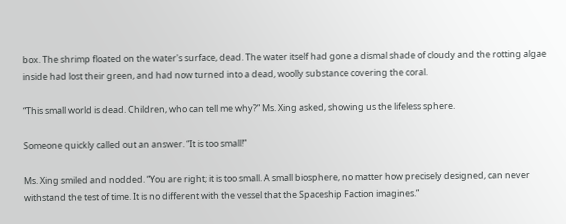box. The shrimp floated on the water's surface, dead. The water itself had gone a dismal shade of cloudy and the rotting algae inside had lost their green, and had now turned into a dead, woolly substance covering the coral.

“This small world is dead. Children, who can tell me why?” Ms. Xing asked, showing us the lifeless sphere.

Someone quickly called out an answer. “It is too small!”

Ms. Xing smiled and nodded. “You are right; it is too small. A small biosphere, no matter how precisely designed, can never withstand the test of time. It is no different with the vessel that the Spaceship Faction imagines.”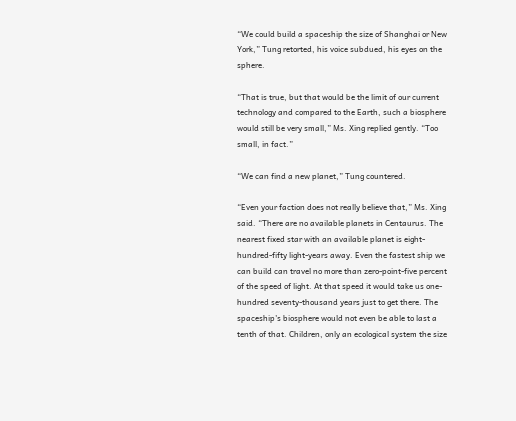“We could build a spaceship the size of Shanghai or New York,” Tung retorted, his voice subdued, his eyes on the sphere.

“That is true, but that would be the limit of our current technology and compared to the Earth, such a biosphere would still be very small,” Ms. Xing replied gently. “Too small, in fact.”

“We can find a new planet,” Tung countered.

“Even your faction does not really believe that,” Ms. Xing said. “There are no available planets in Centaurus. The nearest fixed star with an available planet is eight-hundred-fifty light-years away. Even the fastest ship we can build can travel no more than zero-point-five percent of the speed of light. At that speed it would take us one-hundred seventy-thousand years just to get there. The spaceship's biosphere would not even be able to last a tenth of that. Children, only an ecological system the size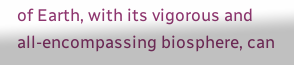of Earth, with its vigorous and all-encompassing biosphere, can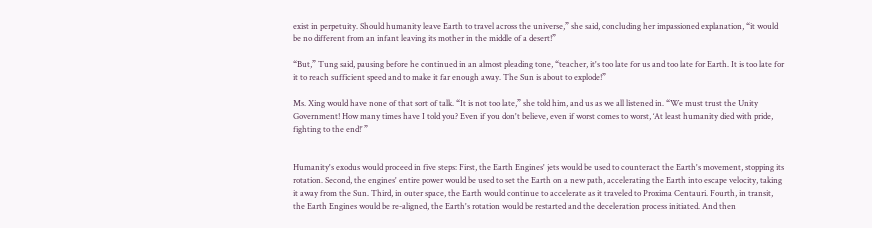exist in perpetuity. Should humanity leave Earth to travel across the universe,” she said, concluding her impassioned explanation, “it would be no different from an infant leaving its mother in the middle of a desert!”

“But,” Tung said, pausing before he continued in an almost pleading tone, “teacher, it's too late for us and too late for Earth. It is too late for it to reach sufficient speed and to make it far enough away. The Sun is about to explode!”

Ms. Xing would have none of that sort of talk. “It is not too late,” she told him, and us as we all listened in. “We must trust the Unity Government! How many times have I told you? Even if you don't believe, even if worst comes to worst, ‘At least humanity died with pride, fighting to the end!’ ”


Humanity's exodus would proceed in five steps: First, the Earth Engines' jets would be used to counteract the Earth's movement, stopping its rotation. Second, the engines' entire power would be used to set the Earth on a new path, accelerating the Earth into escape velocity, taking it away from the Sun. Third, in outer space, the Earth would continue to accelerate as it traveled to Proxima Centauri. Fourth, in transit, the Earth Engines would be re-aligned, the Earth's rotation would be restarted and the deceleration process initiated. And then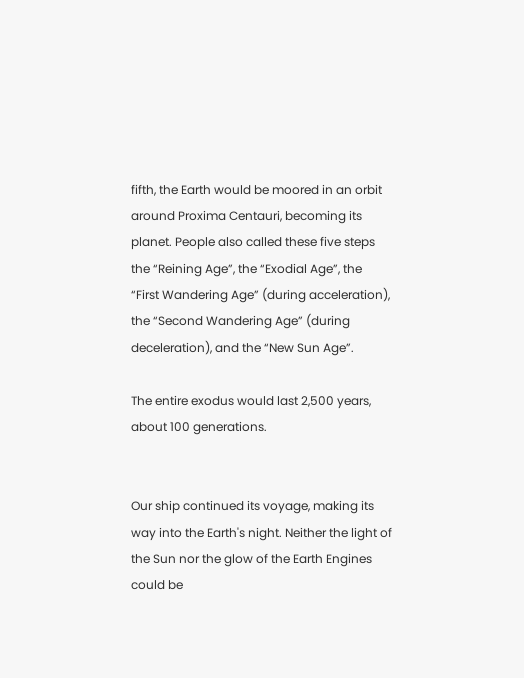fifth, the Earth would be moored in an orbit around Proxima Centauri, becoming its planet. People also called these five steps the “Reining Age”, the “Exodial Age”, the “First Wandering Age” (during acceleration), the “Second Wandering Age” (during deceleration), and the “New Sun Age”.

The entire exodus would last 2,500 years, about 100 generations.


Our ship continued its voyage, making its way into the Earth's night. Neither the light of the Sun nor the glow of the Earth Engines could be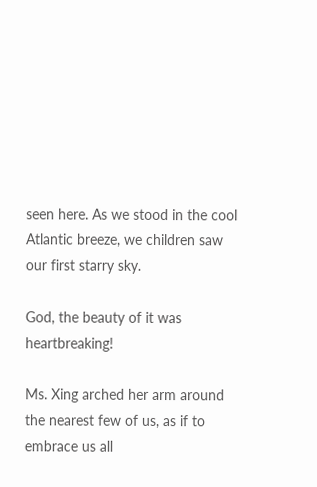seen here. As we stood in the cool Atlantic breeze, we children saw our first starry sky.

God, the beauty of it was heartbreaking!

Ms. Xing arched her arm around the nearest few of us, as if to embrace us all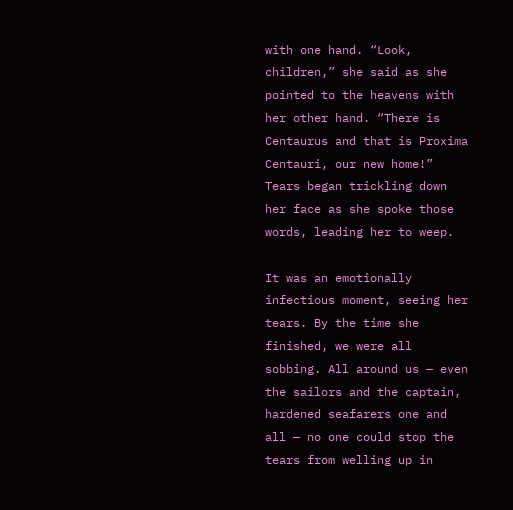with one hand. “Look, children,” she said as she pointed to the heavens with her other hand. “There is Centaurus and that is Proxima Centauri, our new home!” Tears began trickling down her face as she spoke those words, leading her to weep.

It was an emotionally infectious moment, seeing her tears. By the time she finished, we were all sobbing. All around us — even the sailors and the captain, hardened seafarers one and all — no one could stop the tears from welling up in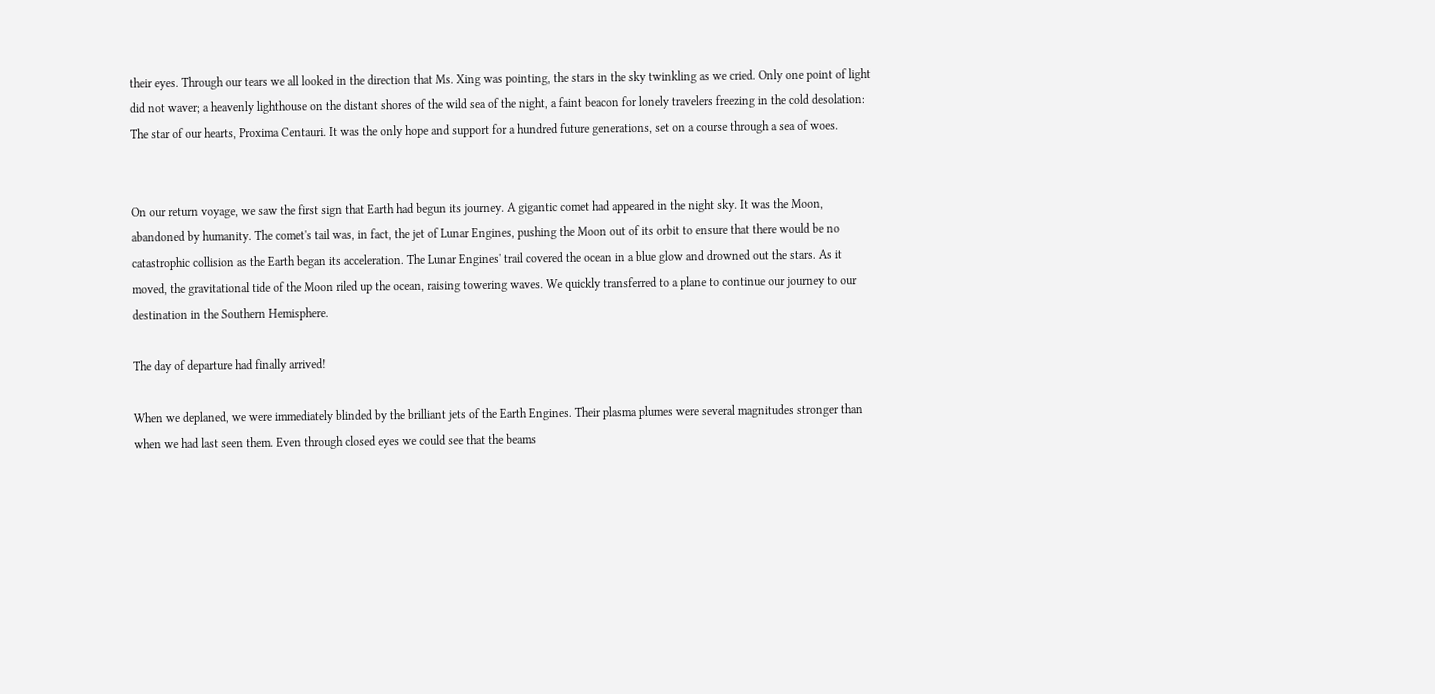their eyes. Through our tears we all looked in the direction that Ms. Xing was pointing, the stars in the sky twinkling as we cried. Only one point of light did not waver; a heavenly lighthouse on the distant shores of the wild sea of the night, a faint beacon for lonely travelers freezing in the cold desolation: The star of our hearts, Proxima Centauri. It was the only hope and support for a hundred future generations, set on a course through a sea of woes.


On our return voyage, we saw the first sign that Earth had begun its journey. A gigantic comet had appeared in the night sky. It was the Moon, abandoned by humanity. The comet's tail was, in fact, the jet of Lunar Engines, pushing the Moon out of its orbit to ensure that there would be no catastrophic collision as the Earth began its acceleration. The Lunar Engines' trail covered the ocean in a blue glow and drowned out the stars. As it moved, the gravitational tide of the Moon riled up the ocean, raising towering waves. We quickly transferred to a plane to continue our journey to our destination in the Southern Hemisphere.

The day of departure had finally arrived!

When we deplaned, we were immediately blinded by the brilliant jets of the Earth Engines. Their plasma plumes were several magnitudes stronger than when we had last seen them. Even through closed eyes we could see that the beams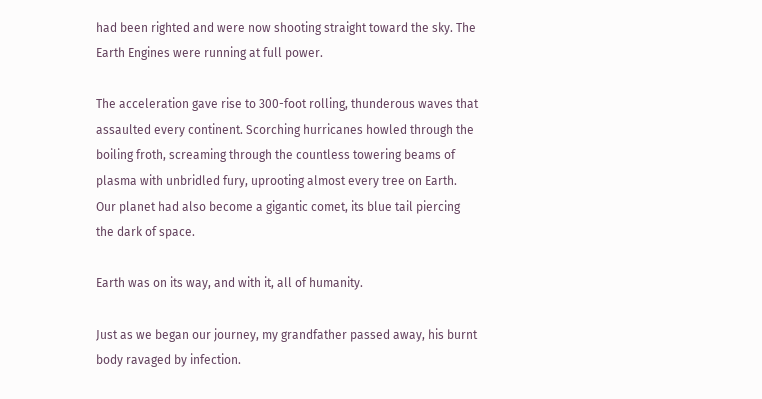had been righted and were now shooting straight toward the sky. The Earth Engines were running at full power.

The acceleration gave rise to 300-foot rolling, thunderous waves that assaulted every continent. Scorching hurricanes howled through the boiling froth, screaming through the countless towering beams of plasma with unbridled fury, uprooting almost every tree on Earth. Our planet had also become a gigantic comet, its blue tail piercing the dark of space.

Earth was on its way, and with it, all of humanity.

Just as we began our journey, my grandfather passed away, his burnt body ravaged by infection.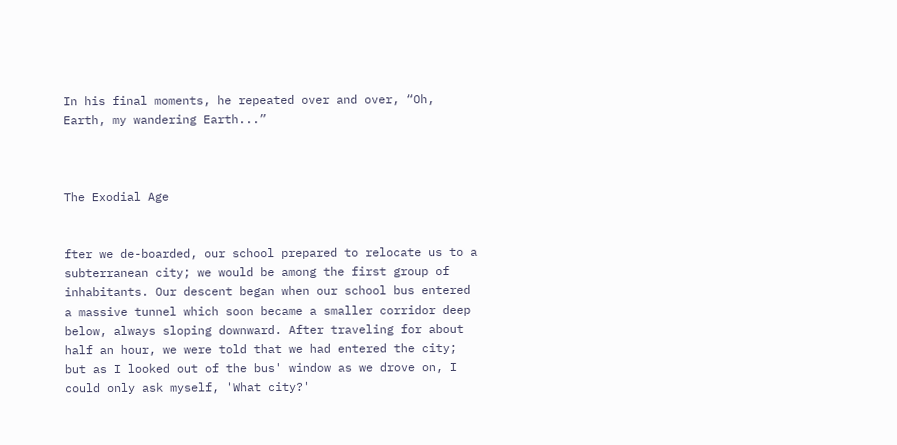In his final moments, he repeated over and over, “Oh, Earth, my wandering Earth...”



The Exodial Age


fter we de-boarded, our school prepared to relocate us to a subterranean city; we would be among the first group of inhabitants. Our descent began when our school bus entered a massive tunnel which soon became a smaller corridor deep below, always sloping downward. After traveling for about half an hour, we were told that we had entered the city; but as I looked out of the bus' window as we drove on, I could only ask myself, 'What city?'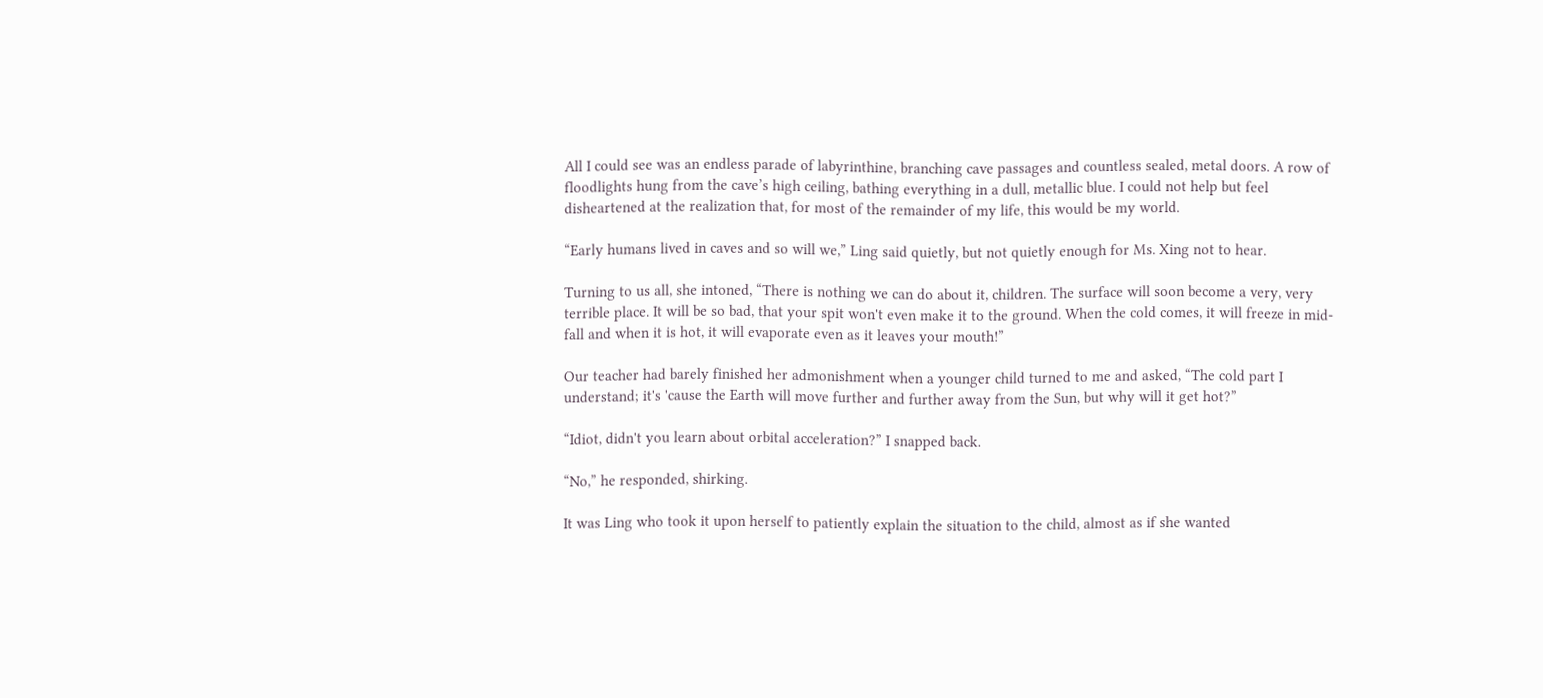All I could see was an endless parade of labyrinthine, branching cave passages and countless sealed, metal doors. A row of floodlights hung from the cave’s high ceiling, bathing everything in a dull, metallic blue. I could not help but feel disheartened at the realization that, for most of the remainder of my life, this would be my world.

“Early humans lived in caves and so will we,” Ling said quietly, but not quietly enough for Ms. Xing not to hear.

Turning to us all, she intoned, “There is nothing we can do about it, children. The surface will soon become a very, very terrible place. It will be so bad, that your spit won't even make it to the ground. When the cold comes, it will freeze in mid-fall and when it is hot, it will evaporate even as it leaves your mouth!”

Our teacher had barely finished her admonishment when a younger child turned to me and asked, “The cold part I understand; it's 'cause the Earth will move further and further away from the Sun, but why will it get hot?”

“Idiot, didn't you learn about orbital acceleration?” I snapped back.

“No,” he responded, shirking.

It was Ling who took it upon herself to patiently explain the situation to the child, almost as if she wanted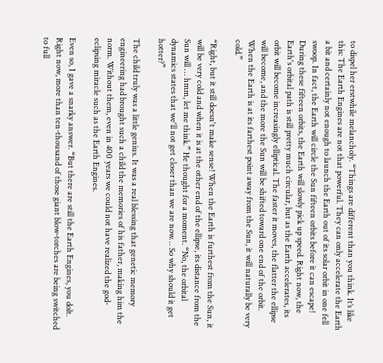to dispel her erstwhile melancholy. “Things are different than you think. It’s like this: The Earth Engines are not that powerful. They can only accelerate the Earth a bit and certainly not enough to launch the Earth out of its solar orbit in one fell swoop. In fact, the Earth will circle the Sun fifteen orbits before it can escape! During these fifteen orbits, the Earth will slowly pick up speed. Right now, the Earth's orbital path is still pretty much circular, but as the Earth accelerates, its orbit will become increasingly elliptical. The faster it moves, the flatter the ellipse will become, and the more the Sun will be shifted toward one end of the orbit. When the Earth is at its farthest point away from the Sun, it will naturally be very cold.”

“Right, but it still doesn't make sense! When the Earth is furthest from the Sun, it will be very cold and when it is at the other end of the ellipse, its distance from the Sun will … hmm, let me think.” He thought for a moment. “No, the orbital dynamics states that we'll not get closer than we are now… So why should it get hotter?”

The child truly was a little genius. It was a real blessing that genetic memory engineering had brought such a child the memories of his father, making him the norm. Without them, even in 400 years we could not have realized the god-eclipsing miracle such as the Earth Engines.

Even so, I gave a snarky answer. “But there are still the Earth Engines, you dolt. Right now, more than ten-thousand of those giant blow-torches are being switched to full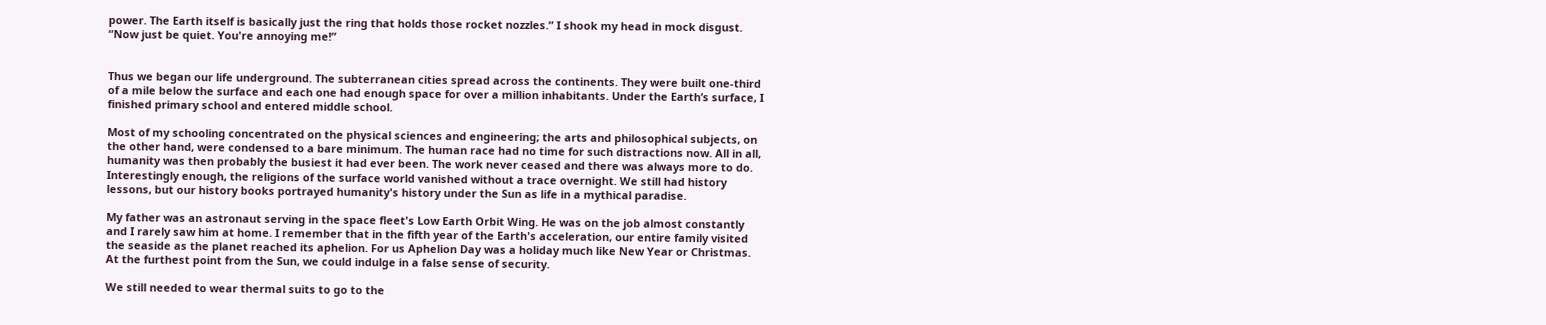power. The Earth itself is basically just the ring that holds those rocket nozzles.” I shook my head in mock disgust. “Now just be quiet. You're annoying me!”


Thus we began our life underground. The subterranean cities spread across the continents. They were built one-third of a mile below the surface and each one had enough space for over a million inhabitants. Under the Earth’s surface, I finished primary school and entered middle school.

Most of my schooling concentrated on the physical sciences and engineering; the arts and philosophical subjects, on the other hand, were condensed to a bare minimum. The human race had no time for such distractions now. All in all, humanity was then probably the busiest it had ever been. The work never ceased and there was always more to do. Interestingly enough, the religions of the surface world vanished without a trace overnight. We still had history lessons, but our history books portrayed humanity's history under the Sun as life in a mythical paradise.

My father was an astronaut serving in the space fleet's Low Earth Orbit Wing. He was on the job almost constantly and I rarely saw him at home. I remember that in the fifth year of the Earth's acceleration, our entire family visited the seaside as the planet reached its aphelion. For us Aphelion Day was a holiday much like New Year or Christmas. At the furthest point from the Sun, we could indulge in a false sense of security.

We still needed to wear thermal suits to go to the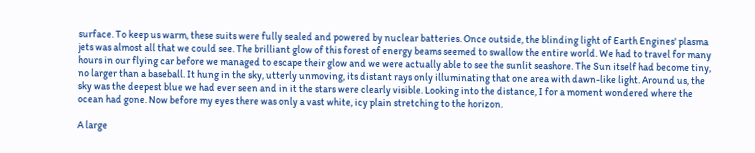surface. To keep us warm, these suits were fully sealed and powered by nuclear batteries. Once outside, the blinding light of Earth Engines' plasma jets was almost all that we could see. The brilliant glow of this forest of energy beams seemed to swallow the entire world. We had to travel for many hours in our flying car before we managed to escape their glow and we were actually able to see the sunlit seashore. The Sun itself had become tiny, no larger than a baseball. It hung in the sky, utterly unmoving, its distant rays only illuminating that one area with dawn-like light. Around us, the sky was the deepest blue we had ever seen and in it the stars were clearly visible. Looking into the distance, I for a moment wondered where the ocean had gone. Now before my eyes there was only a vast white, icy plain stretching to the horizon.

A large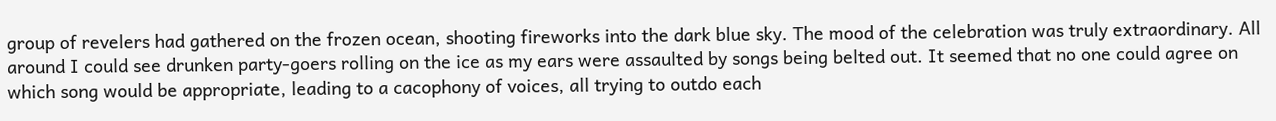group of revelers had gathered on the frozen ocean, shooting fireworks into the dark blue sky. The mood of the celebration was truly extraordinary. All around I could see drunken party-goers rolling on the ice as my ears were assaulted by songs being belted out. It seemed that no one could agree on which song would be appropriate, leading to a cacophony of voices, all trying to outdo each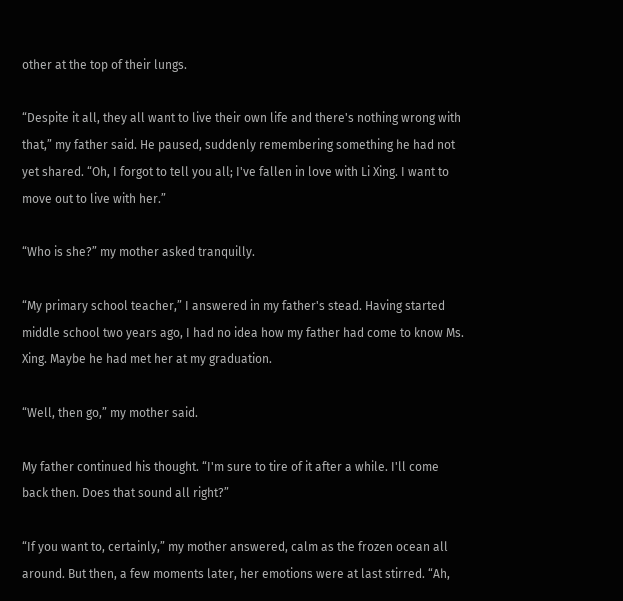other at the top of their lungs.

“Despite it all, they all want to live their own life and there's nothing wrong with that,” my father said. He paused, suddenly remembering something he had not yet shared. “Oh, I forgot to tell you all; I've fallen in love with Li Xing. I want to move out to live with her.”

“Who is she?” my mother asked tranquilly.

“My primary school teacher,” I answered in my father's stead. Having started middle school two years ago, I had no idea how my father had come to know Ms. Xing. Maybe he had met her at my graduation.

“Well, then go,” my mother said.

My father continued his thought. “I'm sure to tire of it after a while. I'll come back then. Does that sound all right?”

“If you want to, certainly,” my mother answered, calm as the frozen ocean all around. But then, a few moments later, her emotions were at last stirred. “Ah,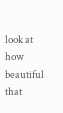look at how beautiful that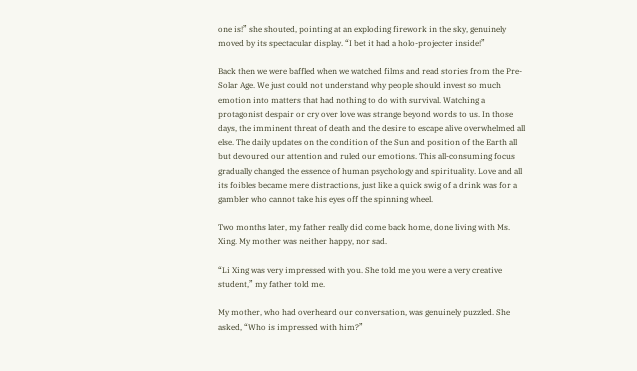one is!” she shouted, pointing at an exploding firework in the sky, genuinely moved by its spectacular display. “I bet it had a holo-projecter inside!”

Back then we were baffled when we watched films and read stories from the Pre-Solar Age. We just could not understand why people should invest so much emotion into matters that had nothing to do with survival. Watching a protagonist despair or cry over love was strange beyond words to us. In those days, the imminent threat of death and the desire to escape alive overwhelmed all else. The daily updates on the condition of the Sun and position of the Earth all but devoured our attention and ruled our emotions. This all-consuming focus gradually changed the essence of human psychology and spirituality. Love and all its foibles became mere distractions, just like a quick swig of a drink was for a gambler who cannot take his eyes off the spinning wheel.

Two months later, my father really did come back home, done living with Ms. Xing. My mother was neither happy, nor sad.

“Li Xing was very impressed with you. She told me you were a very creative student,” my father told me.

My mother, who had overheard our conversation, was genuinely puzzled. She asked, “Who is impressed with him?”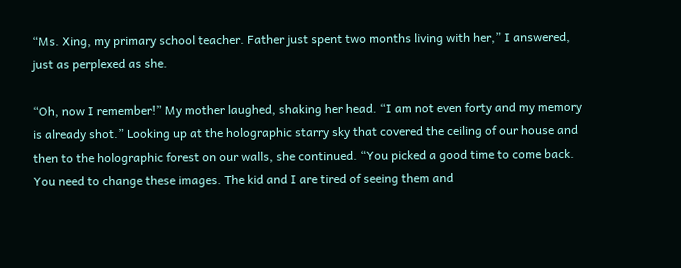“Ms. Xing, my primary school teacher. Father just spent two months living with her,” I answered, just as perplexed as she.

“Oh, now I remember!” My mother laughed, shaking her head. “I am not even forty and my memory is already shot.” Looking up at the holographic starry sky that covered the ceiling of our house and then to the holographic forest on our walls, she continued. “You picked a good time to come back. You need to change these images. The kid and I are tired of seeing them and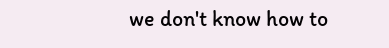we don't know how to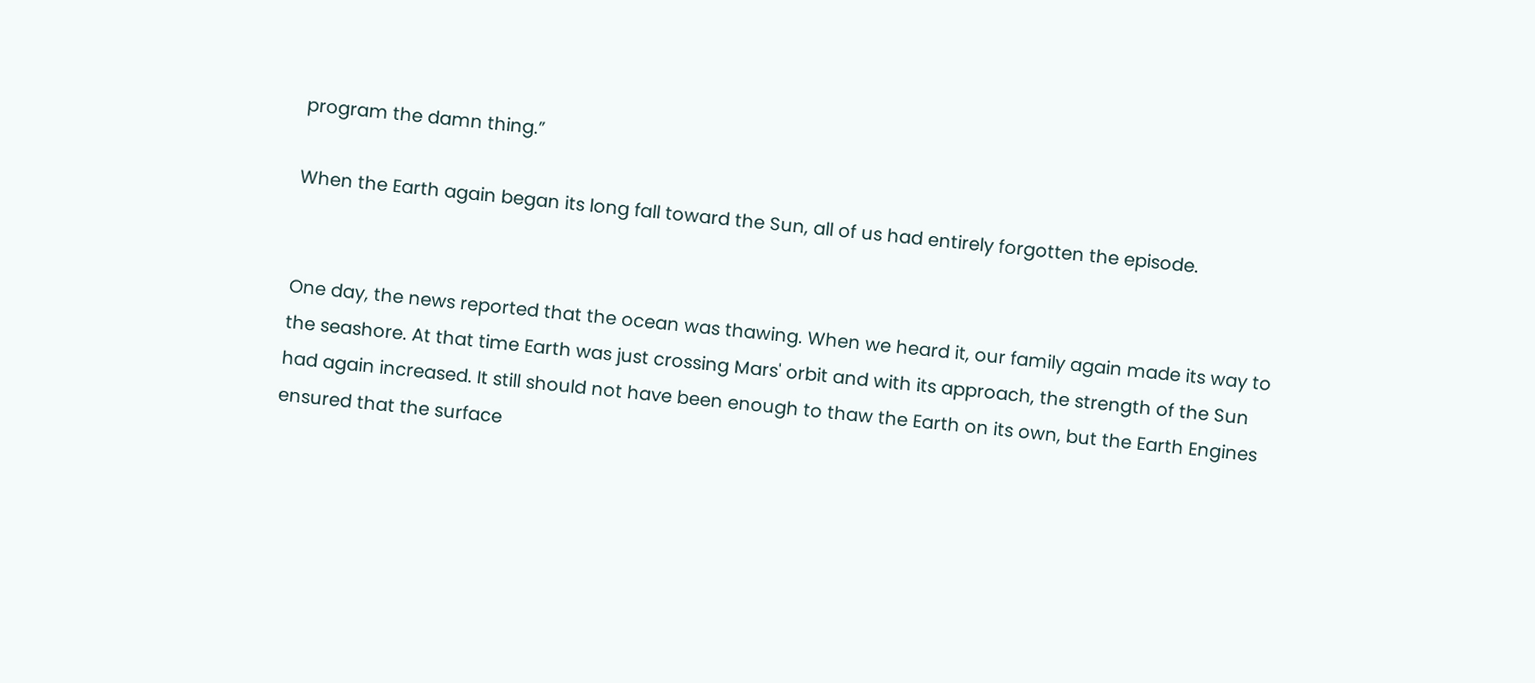program the damn thing.”

When the Earth again began its long fall toward the Sun, all of us had entirely forgotten the episode.


One day, the news reported that the ocean was thawing. When we heard it, our family again made its way to the seashore. At that time Earth was just crossing Mars' orbit and with its approach, the strength of the Sun had again increased. It still should not have been enough to thaw the Earth on its own, but the Earth Engines ensured that the surface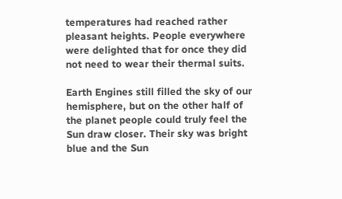temperatures had reached rather pleasant heights. People everywhere were delighted that for once they did not need to wear their thermal suits.

Earth Engines still filled the sky of our hemisphere, but on the other half of the planet people could truly feel the Sun draw closer. Their sky was bright blue and the Sun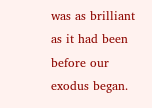was as brilliant as it had been before our exodus began.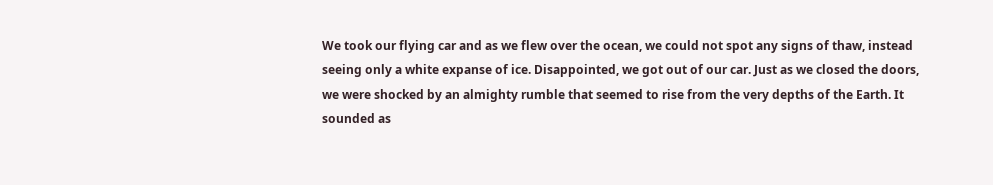We took our flying car and as we flew over the ocean, we could not spot any signs of thaw, instead seeing only a white expanse of ice. Disappointed, we got out of our car. Just as we closed the doors, we were shocked by an almighty rumble that seemed to rise from the very depths of the Earth. It sounded as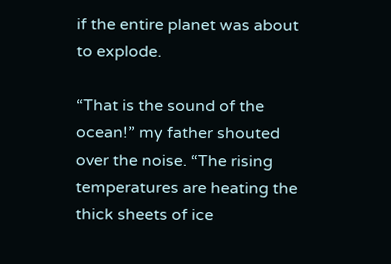if the entire planet was about to explode.

“That is the sound of the ocean!” my father shouted over the noise. “The rising temperatures are heating the thick sheets of ice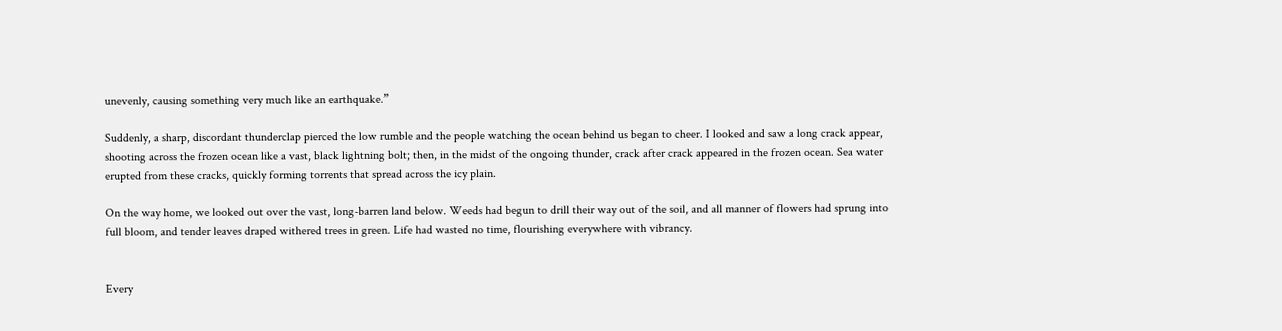unevenly, causing something very much like an earthquake.”

Suddenly, a sharp, discordant thunderclap pierced the low rumble and the people watching the ocean behind us began to cheer. I looked and saw a long crack appear, shooting across the frozen ocean like a vast, black lightning bolt; then, in the midst of the ongoing thunder, crack after crack appeared in the frozen ocean. Sea water erupted from these cracks, quickly forming torrents that spread across the icy plain.

On the way home, we looked out over the vast, long-barren land below. Weeds had begun to drill their way out of the soil, and all manner of flowers had sprung into full bloom, and tender leaves draped withered trees in green. Life had wasted no time, flourishing everywhere with vibrancy.


Every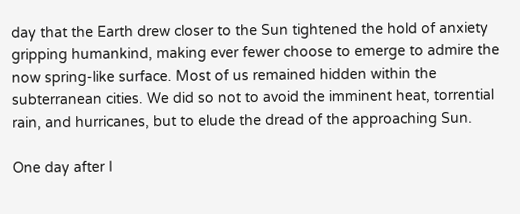day that the Earth drew closer to the Sun tightened the hold of anxiety gripping humankind, making ever fewer choose to emerge to admire the now spring-like surface. Most of us remained hidden within the subterranean cities. We did so not to avoid the imminent heat, torrential rain, and hurricanes, but to elude the dread of the approaching Sun.

One day after I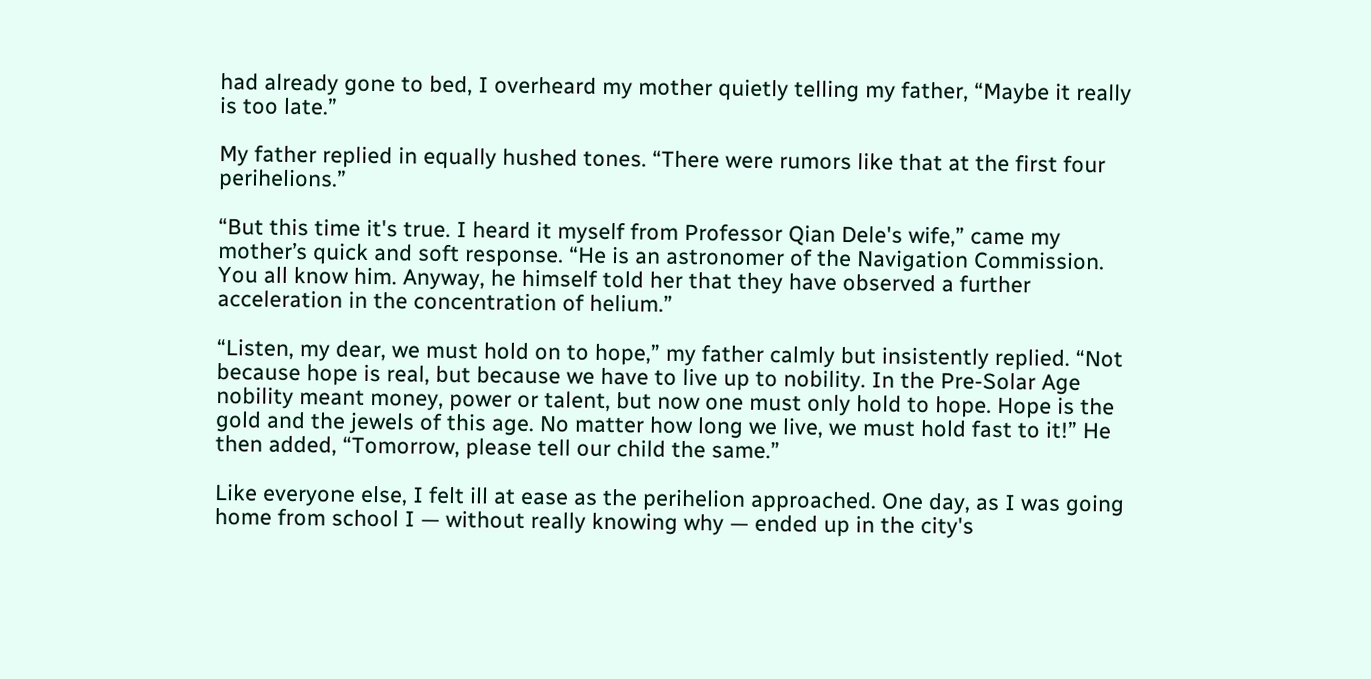had already gone to bed, I overheard my mother quietly telling my father, “Maybe it really is too late.”

My father replied in equally hushed tones. “There were rumors like that at the first four perihelions.”

“But this time it's true. I heard it myself from Professor Qian Dele's wife,” came my mother’s quick and soft response. “He is an astronomer of the Navigation Commission. You all know him. Anyway, he himself told her that they have observed a further acceleration in the concentration of helium.”

“Listen, my dear, we must hold on to hope,” my father calmly but insistently replied. “Not because hope is real, but because we have to live up to nobility. In the Pre-Solar Age nobility meant money, power or talent, but now one must only hold to hope. Hope is the gold and the jewels of this age. No matter how long we live, we must hold fast to it!” He then added, “Tomorrow, please tell our child the same.”

Like everyone else, I felt ill at ease as the perihelion approached. One day, as I was going home from school I — without really knowing why — ended up in the city's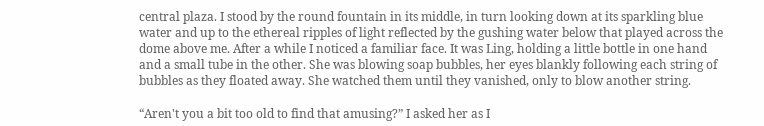central plaza. I stood by the round fountain in its middle, in turn looking down at its sparkling blue water and up to the ethereal ripples of light reflected by the gushing water below that played across the dome above me. After a while I noticed a familiar face. It was Ling, holding a little bottle in one hand and a small tube in the other. She was blowing soap bubbles, her eyes blankly following each string of bubbles as they floated away. She watched them until they vanished, only to blow another string.

“Aren't you a bit too old to find that amusing?” I asked her as I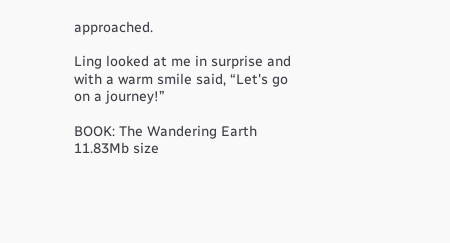approached.

Ling looked at me in surprise and with a warm smile said, “Let's go on a journey!”

BOOK: The Wandering Earth
11.83Mb size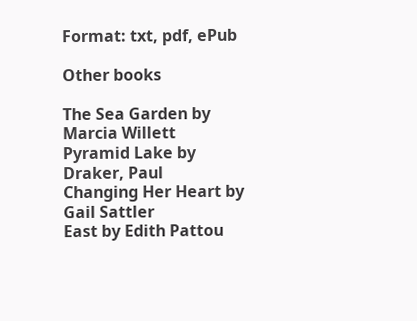Format: txt, pdf, ePub

Other books

The Sea Garden by Marcia Willett
Pyramid Lake by Draker, Paul
Changing Her Heart by Gail Sattler
East by Edith Pattou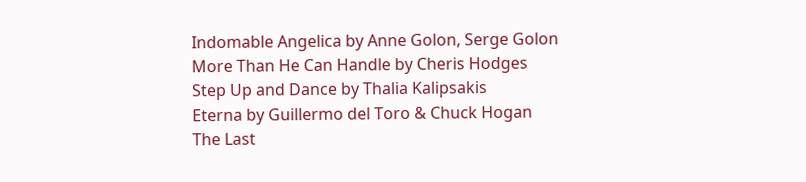Indomable Angelica by Anne Golon, Serge Golon
More Than He Can Handle by Cheris Hodges
Step Up and Dance by Thalia Kalipsakis
Eterna by Guillermo del Toro & Chuck Hogan
The Last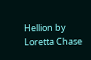Hellion by Loretta Chase